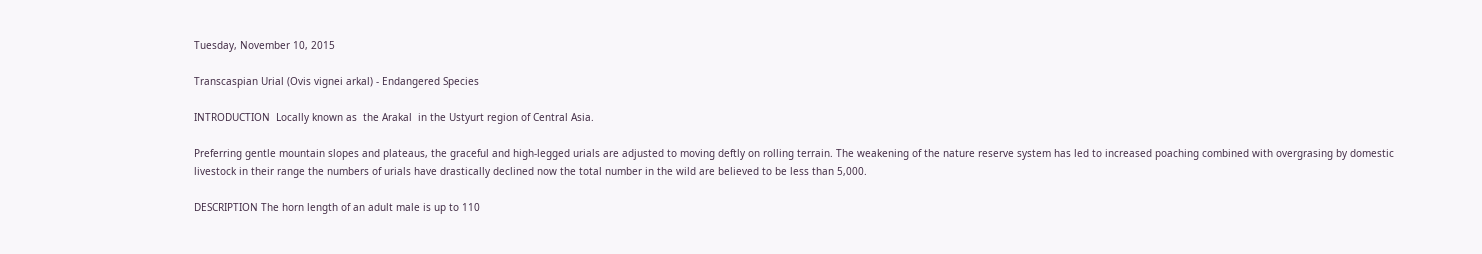Tuesday, November 10, 2015

Transcaspian Urial (Ovis vignei arkal) - Endangered Species

INTRODUCTION  Locally known as  the Arakal  in the Ustyurt region of Central Asia.

Preferring gentle mountain slopes and plateaus, the graceful and high-legged urials are adjusted to moving deftly on rolling terrain. The weakening of the nature reserve system has led to increased poaching combined with overgrasing by domestic livestock in their range the numbers of urials have drastically declined now the total number in the wild are believed to be less than 5,000.

DESCRIPTION The horn length of an adult male is up to 110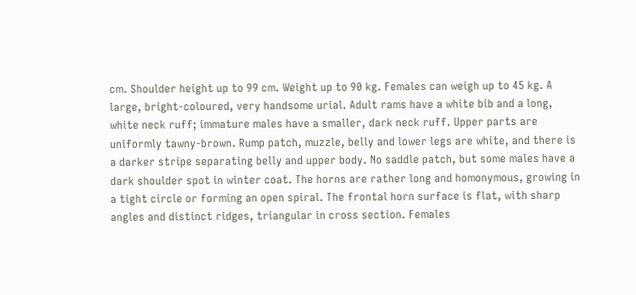cm. Shoulder height up to 99 cm. Weight up to 90 kg. Females can weigh up to 45 kg. A large, bright-coloured, very handsome urial. Adult rams have a white bib and a long, white neck ruff; immature males have a smaller, dark neck ruff. Upper parts are uniformly tawny-brown. Rump patch, muzzle, belly and lower legs are white, and there is a darker stripe separating belly and upper body. No saddle patch, but some males have a dark shoulder spot in winter coat. The horns are rather long and homonymous, growing in a tight circle or forming an open spiral. The frontal horn surface is flat, with sharp angles and distinct ridges, triangular in cross section. Females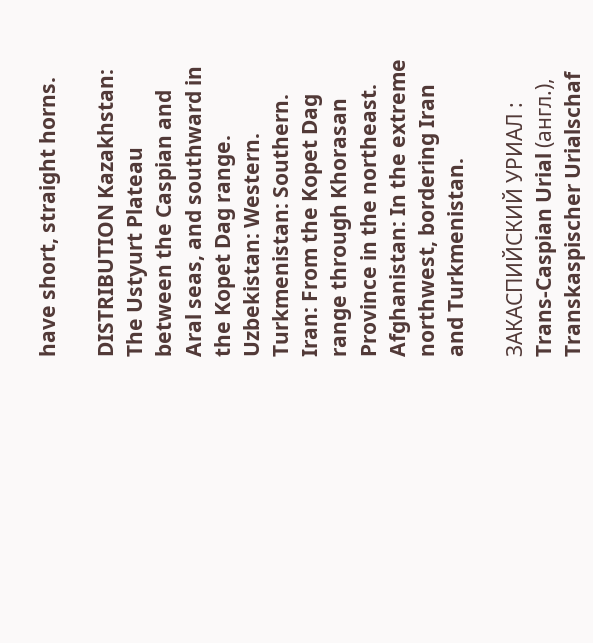have short, straight horns.

DISTRIBUTION Kazakhstan: The Ustyurt Plateau between the Caspian and Aral seas, and southward in the Kopet Dag range. Uzbekistan: Western. Turkmenistan: Southern. Iran: From the Kopet Dag range through Khorasan Province in the northeast. Afghanistan: In the extreme northwest, bordering Iran and Turkmenistan.

ЗАКАСПИЙСКИЙ УРИАЛ : Trans-Caspian Urial (англ.), Transkaspischer Urialschaf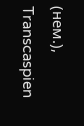(нем.), Transcaspien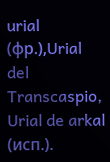urial (фр.),Urial del Transcaspio, Urial de arkal (исп.).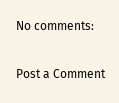No comments:

Post a Comment